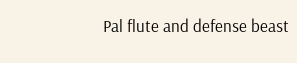Pal flute and defense beast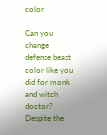color

Can you change defense beast color like you did for monk and witch doctor? Despite the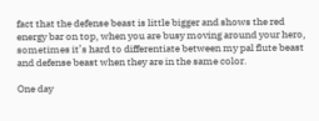fact that the defense beast is little bigger and shows the red energy bar on top, when you are busy moving around your hero, sometimes it’s hard to differentiate between my pal flute beast and defense beast when they are in the same color.

One day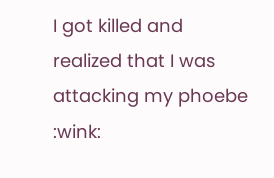I got killed and realized that I was attacking my phoebe :wink: